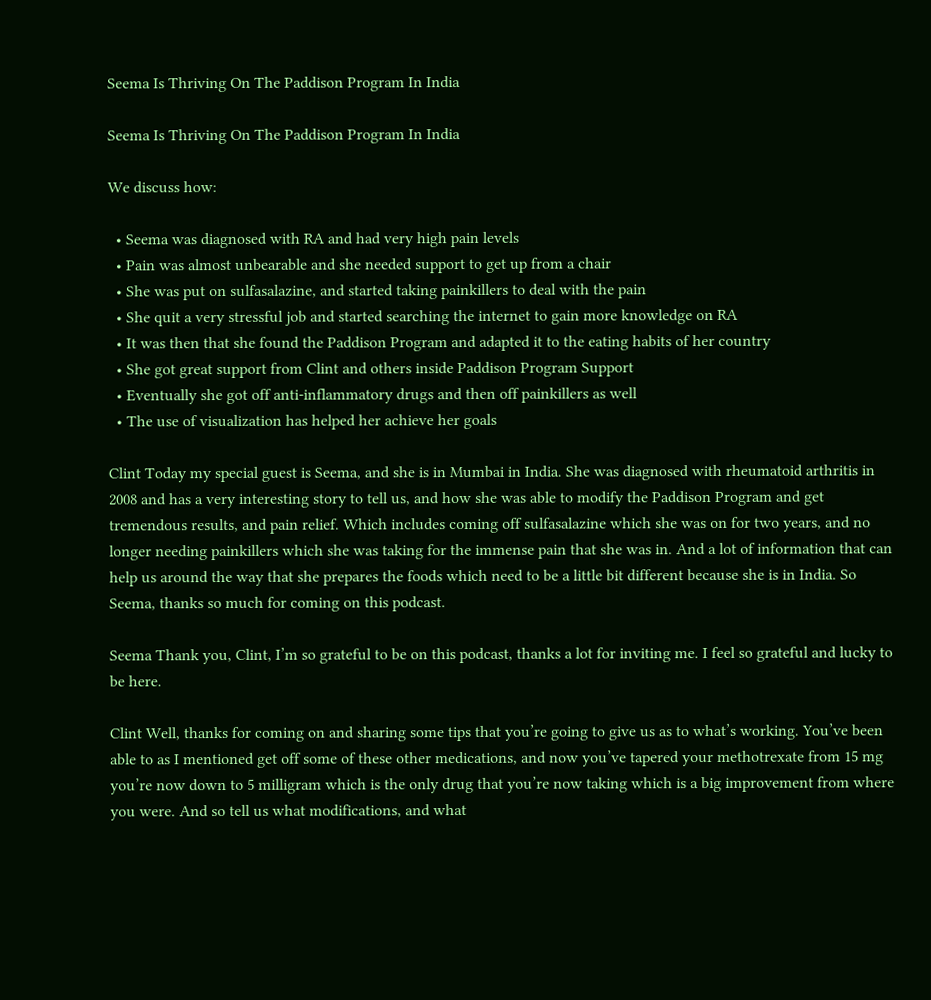Seema Is Thriving On The Paddison Program In India

Seema Is Thriving On The Paddison Program In India

We discuss how:

  • Seema was diagnosed with RA and had very high pain levels
  • Pain was almost unbearable and she needed support to get up from a chair
  • She was put on sulfasalazine, and started taking painkillers to deal with the pain
  • She quit a very stressful job and started searching the internet to gain more knowledge on RA
  • It was then that she found the Paddison Program and adapted it to the eating habits of her country
  • She got great support from Clint and others inside Paddison Program Support
  • Eventually she got off anti-inflammatory drugs and then off painkillers as well
  • The use of visualization has helped her achieve her goals

Clint Today my special guest is Seema, and she is in Mumbai in India. She was diagnosed with rheumatoid arthritis in 2008 and has a very interesting story to tell us, and how she was able to modify the Paddison Program and get tremendous results, and pain relief. Which includes coming off sulfasalazine which she was on for two years, and no longer needing painkillers which she was taking for the immense pain that she was in. And a lot of information that can help us around the way that she prepares the foods which need to be a little bit different because she is in India. So Seema, thanks so much for coming on this podcast.

Seema Thank you, Clint, I’m so grateful to be on this podcast, thanks a lot for inviting me. I feel so grateful and lucky to be here.

Clint Well, thanks for coming on and sharing some tips that you’re going to give us as to what’s working. You’ve been able to as I mentioned get off some of these other medications, and now you’ve tapered your methotrexate from 15 mg you’re now down to 5 milligram which is the only drug that you’re now taking which is a big improvement from where you were. And so tell us what modifications, and what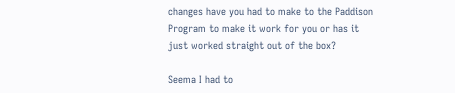changes have you had to make to the Paddison Program to make it work for you or has it just worked straight out of the box?

Seema I had to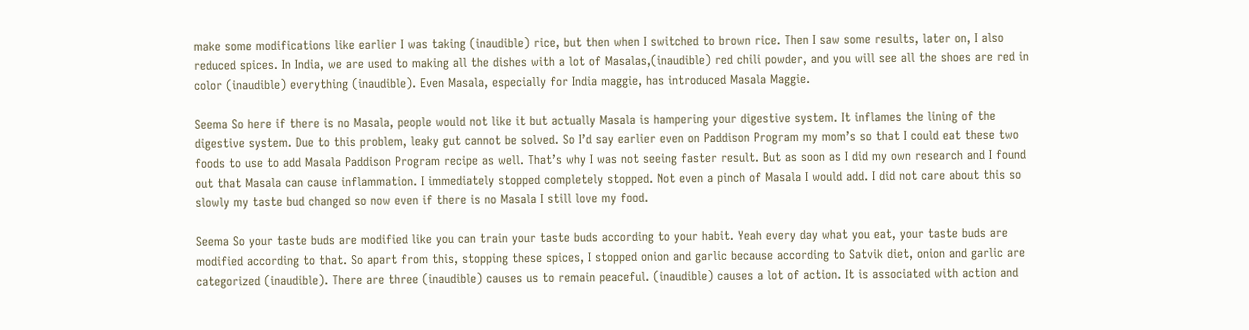make some modifications like earlier I was taking (inaudible) rice, but then when I switched to brown rice. Then I saw some results, later on, I also reduced spices. In India, we are used to making all the dishes with a lot of Masalas,(inaudible) red chili powder, and you will see all the shoes are red in color (inaudible) everything (inaudible). Even Masala, especially for India maggie, has introduced Masala Maggie.

Seema So here if there is no Masala, people would not like it but actually Masala is hampering your digestive system. It inflames the lining of the digestive system. Due to this problem, leaky gut cannot be solved. So I’d say earlier even on Paddison Program my mom’s so that I could eat these two foods to use to add Masala Paddison Program recipe as well. That’s why I was not seeing faster result. But as soon as I did my own research and I found out that Masala can cause inflammation. I immediately stopped completely stopped. Not even a pinch of Masala I would add. I did not care about this so slowly my taste bud changed so now even if there is no Masala I still love my food.

Seema So your taste buds are modified like you can train your taste buds according to your habit. Yeah every day what you eat, your taste buds are modified according to that. So apart from this, stopping these spices, I stopped onion and garlic because according to Satvik diet, onion and garlic are categorized (inaudible). There are three (inaudible) causes us to remain peaceful. (inaudible) causes a lot of action. It is associated with action and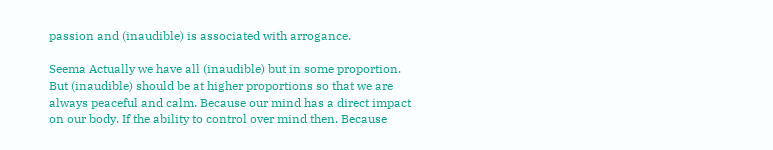passion and (inaudible) is associated with arrogance.

Seema Actually we have all (inaudible) but in some proportion. But (inaudible) should be at higher proportions so that we are always peaceful and calm. Because our mind has a direct impact on our body. If the ability to control over mind then. Because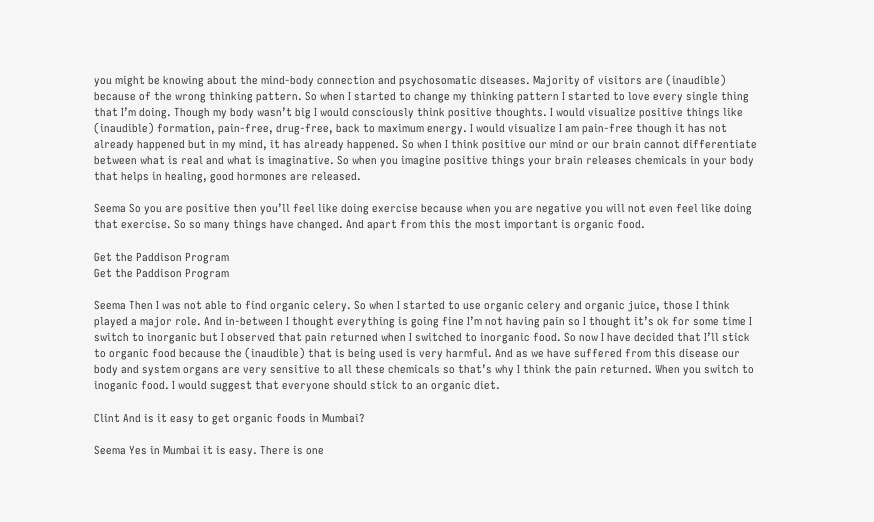you might be knowing about the mind-body connection and psychosomatic diseases. Majority of visitors are (inaudible) because of the wrong thinking pattern. So when I started to change my thinking pattern I started to love every single thing that I’m doing. Though my body wasn’t big I would consciously think positive thoughts. I would visualize positive things like (inaudible) formation, pain-free, drug-free, back to maximum energy. I would visualize I am pain-free though it has not already happened but in my mind, it has already happened. So when I think positive our mind or our brain cannot differentiate between what is real and what is imaginative. So when you imagine positive things your brain releases chemicals in your body that helps in healing, good hormones are released.

Seema So you are positive then you’ll feel like doing exercise because when you are negative you will not even feel like doing that exercise. So so many things have changed. And apart from this the most important is organic food.

Get the Paddison Program
Get the Paddison Program

Seema Then I was not able to find organic celery. So when I started to use organic celery and organic juice, those I think played a major role. And in-between I thought everything is going fine I’m not having pain so I thought it’s ok for some time I switch to inorganic but I observed that pain returned when I switched to inorganic food. So now I have decided that I’ll stick to organic food because the (inaudible) that is being used is very harmful. And as we have suffered from this disease our body and system organs are very sensitive to all these chemicals so that’s why I think the pain returned. When you switch to inoganic food. I would suggest that everyone should stick to an organic diet.

Clint And is it easy to get organic foods in Mumbai?

Seema Yes in Mumbai it is easy. There is one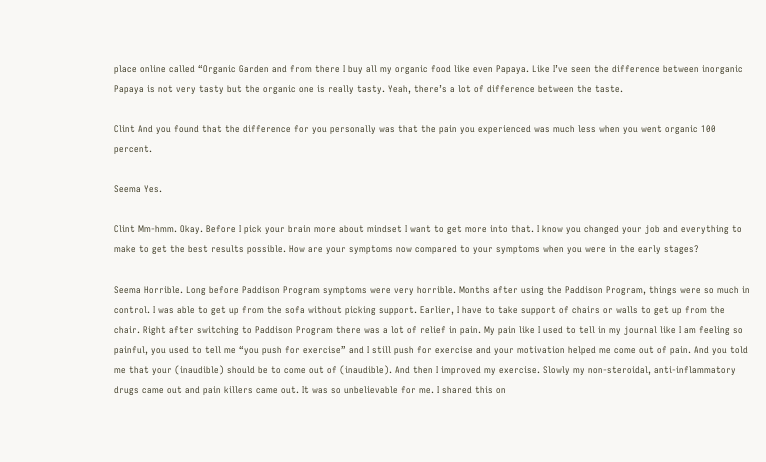place online called “Organic Garden and from there I buy all my organic food like even Papaya. Like I’ve seen the difference between inorganic Papaya is not very tasty but the organic one is really tasty. Yeah, there’s a lot of difference between the taste.

Clint And you found that the difference for you personally was that the pain you experienced was much less when you went organic 100 percent.

Seema Yes.

Clint Mm-hmm. Okay. Before I pick your brain more about mindset I want to get more into that. I know you changed your job and everything to make to get the best results possible. How are your symptoms now compared to your symptoms when you were in the early stages?

Seema Horrible. Long before Paddison Program symptoms were very horrible. Months after using the Paddison Program, things were so much in control. I was able to get up from the sofa without picking support. Earlier, I have to take support of chairs or walls to get up from the chair. Right after switching to Paddison Program there was a lot of relief in pain. My pain like I used to tell in my journal like I am feeling so painful, you used to tell me “you push for exercise” and I still push for exercise and your motivation helped me come out of pain. And you told me that your (inaudible) should be to come out of (inaudible). And then I improved my exercise. Slowly my non-steroidal, anti-inflammatory drugs came out and pain killers came out. It was so unbelievable for me. I shared this on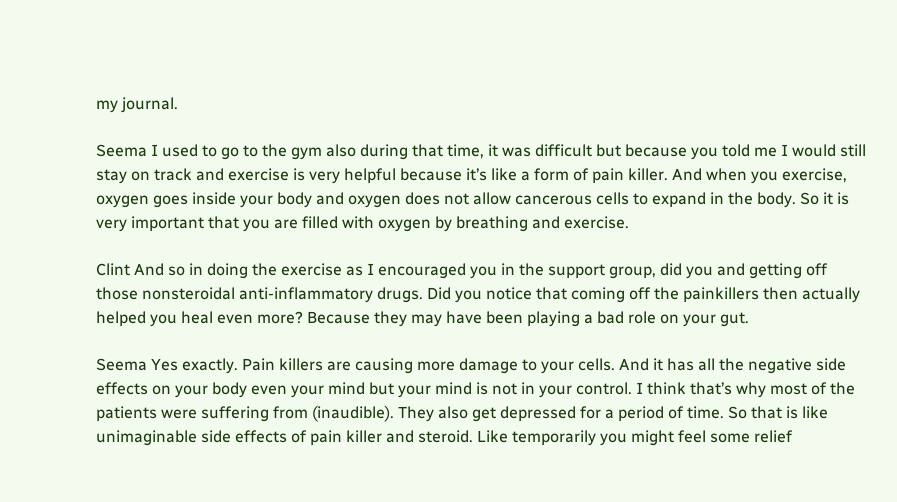my journal.

Seema I used to go to the gym also during that time, it was difficult but because you told me I would still stay on track and exercise is very helpful because it’s like a form of pain killer. And when you exercise, oxygen goes inside your body and oxygen does not allow cancerous cells to expand in the body. So it is very important that you are filled with oxygen by breathing and exercise.

Clint And so in doing the exercise as I encouraged you in the support group, did you and getting off those nonsteroidal anti-inflammatory drugs. Did you notice that coming off the painkillers then actually helped you heal even more? Because they may have been playing a bad role on your gut.

Seema Yes exactly. Pain killers are causing more damage to your cells. And it has all the negative side effects on your body even your mind but your mind is not in your control. I think that’s why most of the patients were suffering from (inaudible). They also get depressed for a period of time. So that is like unimaginable side effects of pain killer and steroid. Like temporarily you might feel some relief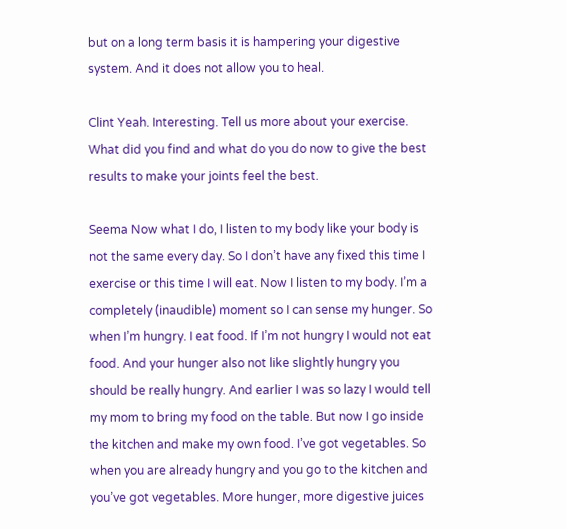but on a long term basis it is hampering your digestive system. And it does not allow you to heal.

Clint Yeah. Interesting. Tell us more about your exercise. What did you find and what do you do now to give the best results to make your joints feel the best.

Seema Now what I do, I listen to my body like your body is not the same every day. So I don’t have any fixed this time I exercise or this time I will eat. Now I listen to my body. I’m a completely (inaudible) moment so I can sense my hunger. So when I’m hungry. I eat food. If I’m not hungry I would not eat food. And your hunger also not like slightly hungry you should be really hungry. And earlier I was so lazy I would tell my mom to bring my food on the table. But now I go inside the kitchen and make my own food. I’ve got vegetables. So when you are already hungry and you go to the kitchen and you’ve got vegetables. More hunger, more digestive juices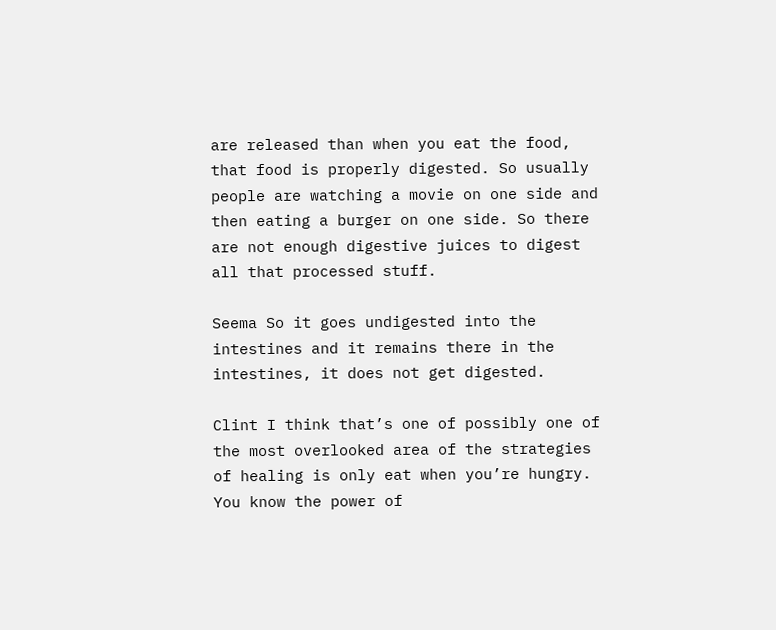are released than when you eat the food, that food is properly digested. So usually people are watching a movie on one side and then eating a burger on one side. So there are not enough digestive juices to digest all that processed stuff.

Seema So it goes undigested into the intestines and it remains there in the intestines, it does not get digested.

Clint I think that’s one of possibly one of the most overlooked area of the strategies of healing is only eat when you’re hungry. You know the power of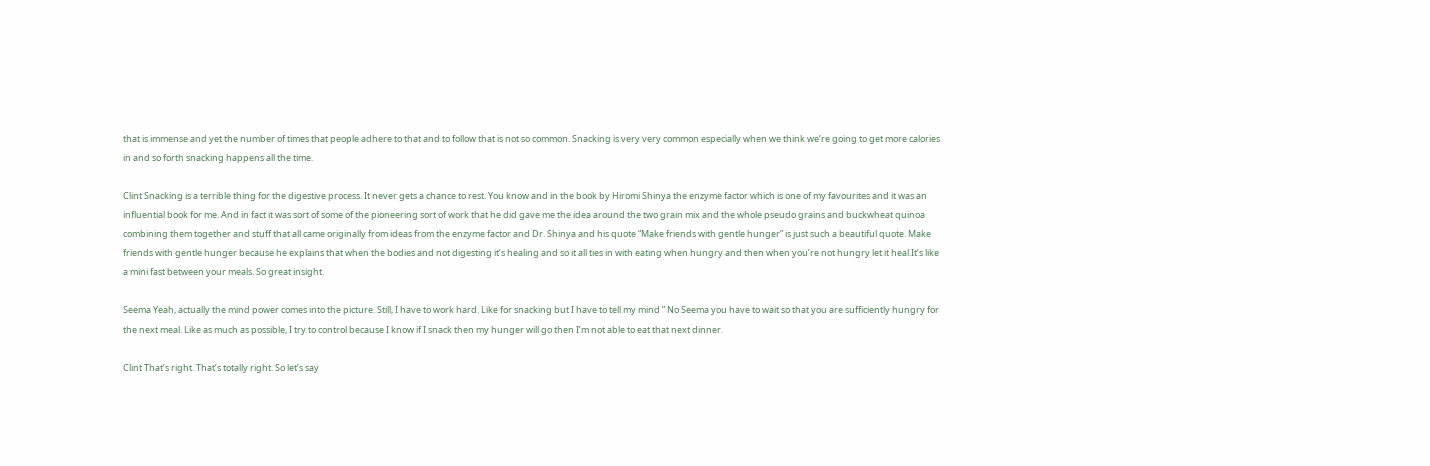that is immense and yet the number of times that people adhere to that and to follow that is not so common. Snacking is very very common especially when we think we’re going to get more calories in and so forth snacking happens all the time.

Clint Snacking is a terrible thing for the digestive process. It never gets a chance to rest. You know and in the book by Hiromi Shinya the enzyme factor which is one of my favourites and it was an influential book for me. And in fact it was sort of some of the pioneering sort of work that he did gave me the idea around the two grain mix and the whole pseudo grains and buckwheat quinoa combining them together and stuff that all came originally from ideas from the enzyme factor and Dr. Shinya and his quote “Make friends with gentle hunger” is just such a beautiful quote. Make friends with gentle hunger because he explains that when the bodies and not digesting it’s healing and so it all ties in with eating when hungry and then when you’re not hungry let it heal.It’s like a mini fast between your meals. So great insight.

Seema Yeah, actually the mind power comes into the picture. Still, I have to work hard. Like for snacking but I have to tell my mind ” No Seema you have to wait so that you are sufficiently hungry for the next meal. Like as much as possible, I try to control because I know if I snack then my hunger will go then I’m not able to eat that next dinner.

Clint That’s right. That’s totally right. So let’s say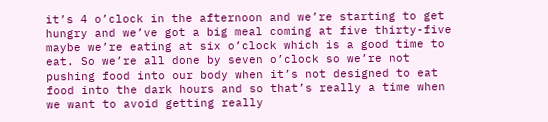it’s 4 o’clock in the afternoon and we’re starting to get hungry and we’ve got a big meal coming at five thirty-five maybe we’re eating at six o’clock which is a good time to eat. So we’re all done by seven o’clock so we’re not pushing food into our body when it’s not designed to eat food into the dark hours and so that’s really a time when we want to avoid getting really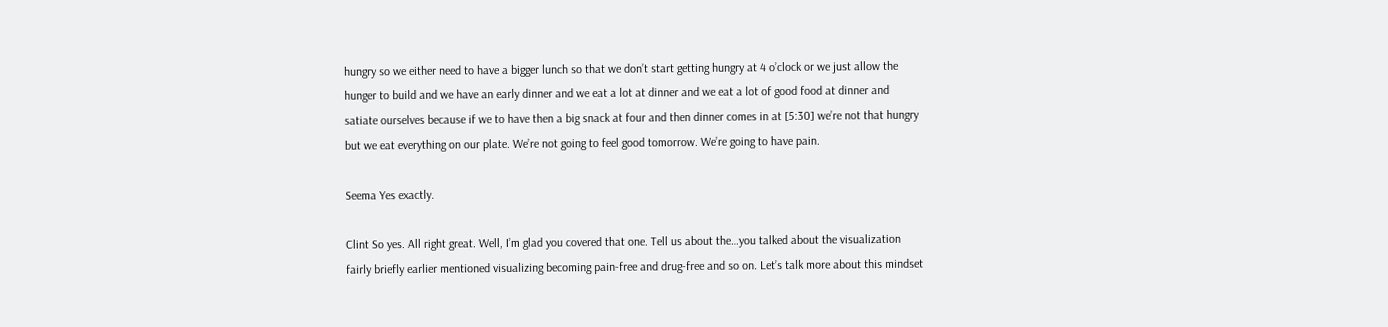hungry so we either need to have a bigger lunch so that we don’t start getting hungry at 4 o’clock or we just allow the hunger to build and we have an early dinner and we eat a lot at dinner and we eat a lot of good food at dinner and satiate ourselves because if we to have then a big snack at four and then dinner comes in at [5:30] we’re not that hungry but we eat everything on our plate. We’re not going to feel good tomorrow. We’re going to have pain.

Seema Yes exactly.

Clint So yes. All right great. Well, I’m glad you covered that one. Tell us about the…you talked about the visualization fairly briefly earlier mentioned visualizing becoming pain-free and drug-free and so on. Let’s talk more about this mindset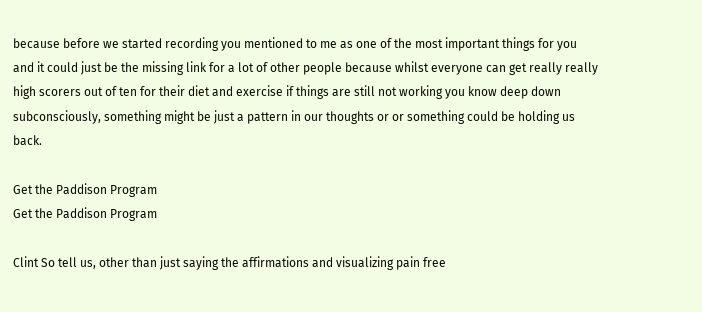because before we started recording you mentioned to me as one of the most important things for you and it could just be the missing link for a lot of other people because whilst everyone can get really really high scorers out of ten for their diet and exercise if things are still not working you know deep down subconsciously, something might be just a pattern in our thoughts or or something could be holding us back.

Get the Paddison Program
Get the Paddison Program

Clint So tell us, other than just saying the affirmations and visualizing pain free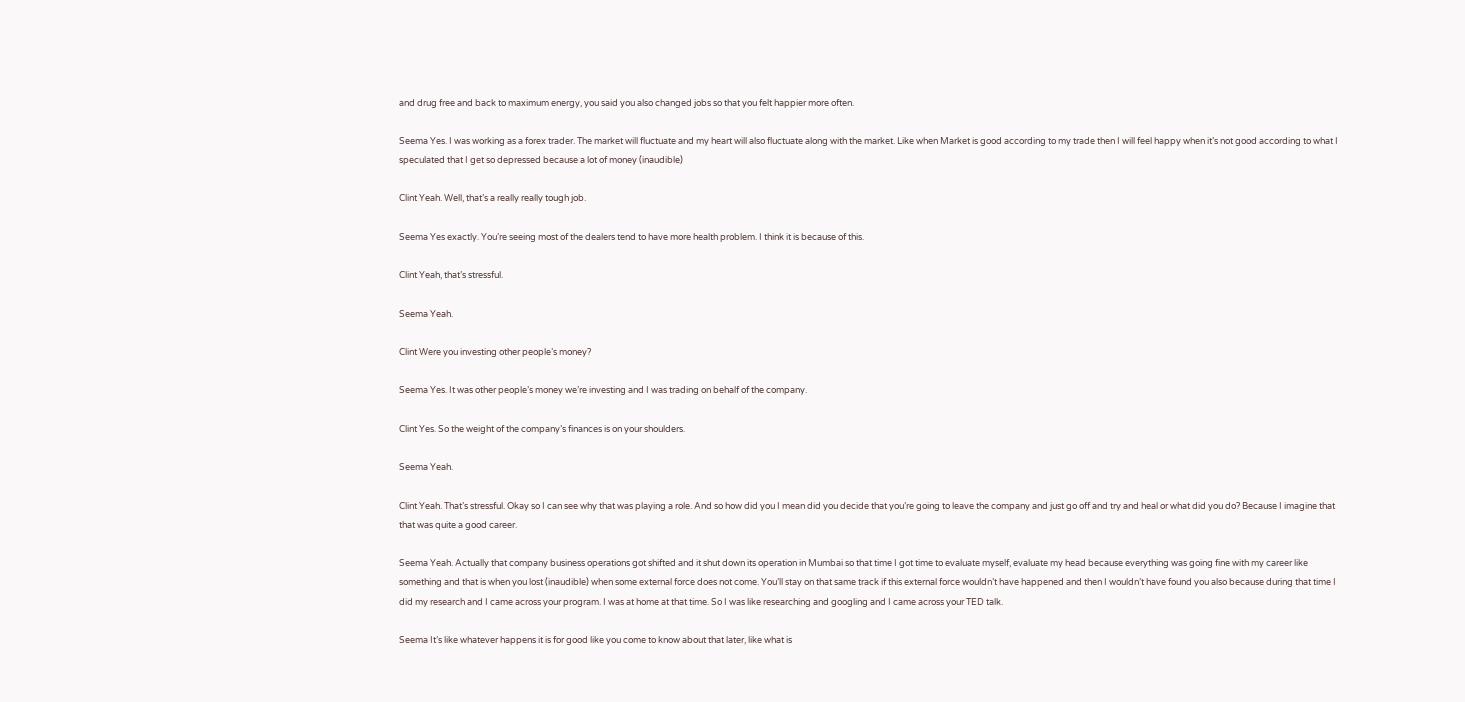and drug free and back to maximum energy, you said you also changed jobs so that you felt happier more often.

Seema Yes. I was working as a forex trader. The market will fluctuate and my heart will also fluctuate along with the market. Like when Market is good according to my trade then I will feel happy when it’s not good according to what I speculated that I get so depressed because a lot of money (inaudible)

Clint Yeah. Well, that’s a really really tough job.

Seema Yes exactly. You’re seeing most of the dealers tend to have more health problem. I think it is because of this.

Clint Yeah, that’s stressful.

Seema Yeah.

Clint Were you investing other people’s money?

Seema Yes. It was other people’s money we’re investing and I was trading on behalf of the company.

Clint Yes. So the weight of the company’s finances is on your shoulders.

Seema Yeah.

Clint Yeah. That’s stressful. Okay so I can see why that was playing a role. And so how did you I mean did you decide that you’re going to leave the company and just go off and try and heal or what did you do? Because I imagine that that was quite a good career.

Seema Yeah. Actually that company business operations got shifted and it shut down its operation in Mumbai so that time I got time to evaluate myself, evaluate my head because everything was going fine with my career like something and that is when you lost (inaudible) when some external force does not come. You’ll stay on that same track if this external force wouldn’t have happened and then I wouldn’t have found you also because during that time I did my research and I came across your program. I was at home at that time. So I was like researching and googling and I came across your TED talk.

Seema It’s like whatever happens it is for good like you come to know about that later, like what is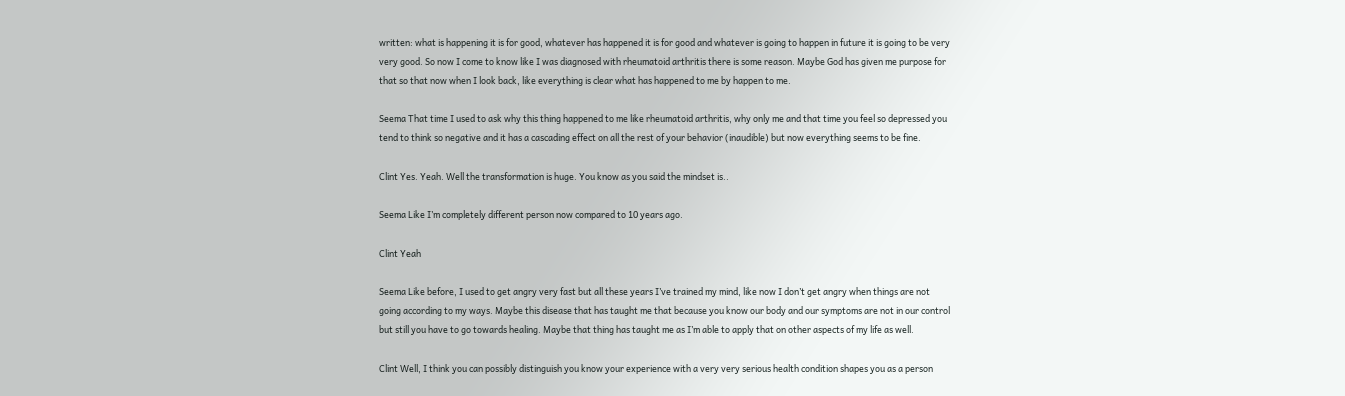written: what is happening it is for good, whatever has happened it is for good and whatever is going to happen in future it is going to be very very good. So now I come to know like I was diagnosed with rheumatoid arthritis there is some reason. Maybe God has given me purpose for that so that now when I look back, like everything is clear what has happened to me by happen to me.

Seema That time I used to ask why this thing happened to me like rheumatoid arthritis, why only me and that time you feel so depressed you tend to think so negative and it has a cascading effect on all the rest of your behavior (inaudible) but now everything seems to be fine.

Clint Yes. Yeah. Well the transformation is huge. You know as you said the mindset is..

Seema Like I’m completely different person now compared to 10 years ago.

Clint Yeah

Seema Like before, I used to get angry very fast but all these years I’ve trained my mind, like now I don’t get angry when things are not going according to my ways. Maybe this disease that has taught me that because you know our body and our symptoms are not in our control but still you have to go towards healing. Maybe that thing has taught me as I’m able to apply that on other aspects of my life as well.

Clint Well, I think you can possibly distinguish you know your experience with a very very serious health condition shapes you as a person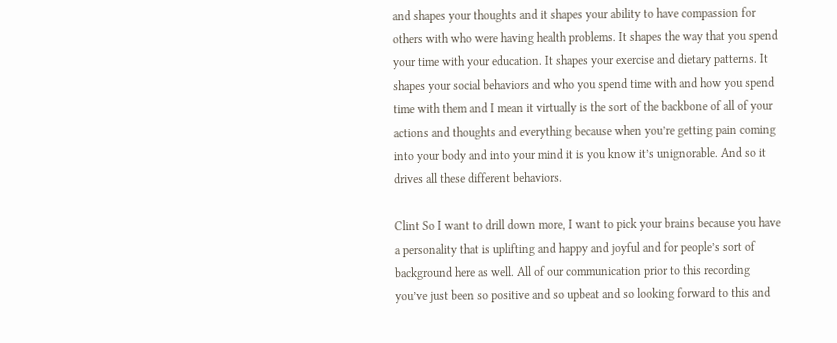and shapes your thoughts and it shapes your ability to have compassion for others with who were having health problems. It shapes the way that you spend your time with your education. It shapes your exercise and dietary patterns. It shapes your social behaviors and who you spend time with and how you spend time with them and I mean it virtually is the sort of the backbone of all of your actions and thoughts and everything because when you’re getting pain coming into your body and into your mind it is you know it’s unignorable. And so it drives all these different behaviors.

Clint So I want to drill down more, I want to pick your brains because you have a personality that is uplifting and happy and joyful and for people’s sort of background here as well. All of our communication prior to this recording you’ve just been so positive and so upbeat and so looking forward to this and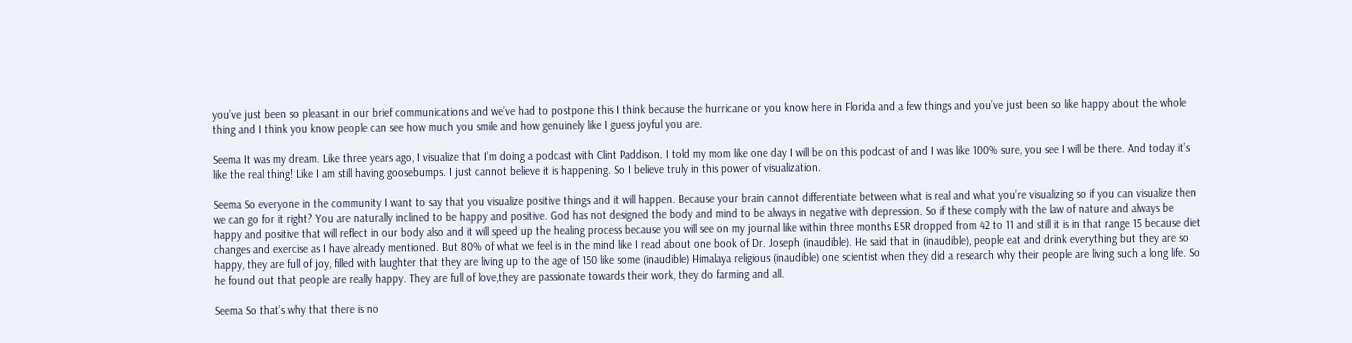you’ve just been so pleasant in our brief communications and we’ve had to postpone this I think because the hurricane or you know here in Florida and a few things and you’ve just been so like happy about the whole thing and I think you know people can see how much you smile and how genuinely like I guess joyful you are.

Seema It was my dream. Like three years ago, I visualize that I’m doing a podcast with Clint Paddison. I told my mom like one day I will be on this podcast of and I was like 100% sure, you see I will be there. And today it’s like the real thing! Like I am still having goosebumps. I just cannot believe it is happening. So I believe truly in this power of visualization.

Seema So everyone in the community I want to say that you visualize positive things and it will happen. Because your brain cannot differentiate between what is real and what you’re visualizing so if you can visualize then we can go for it right? You are naturally inclined to be happy and positive. God has not designed the body and mind to be always in negative with depression. So if these comply with the law of nature and always be happy and positive that will reflect in our body also and it will speed up the healing process because you will see on my journal like within three months ESR dropped from 42 to 11 and still it is in that range 15 because diet changes and exercise as I have already mentioned. But 80% of what we feel is in the mind like I read about one book of Dr. Joseph (inaudible). He said that in (inaudible), people eat and drink everything but they are so happy, they are full of joy, filled with laughter that they are living up to the age of 150 like some (inaudible) Himalaya religious (inaudible) one scientist when they did a research why their people are living such a long life. So he found out that people are really happy. They are full of love,they are passionate towards their work, they do farming and all.

Seema So that’s why that there is no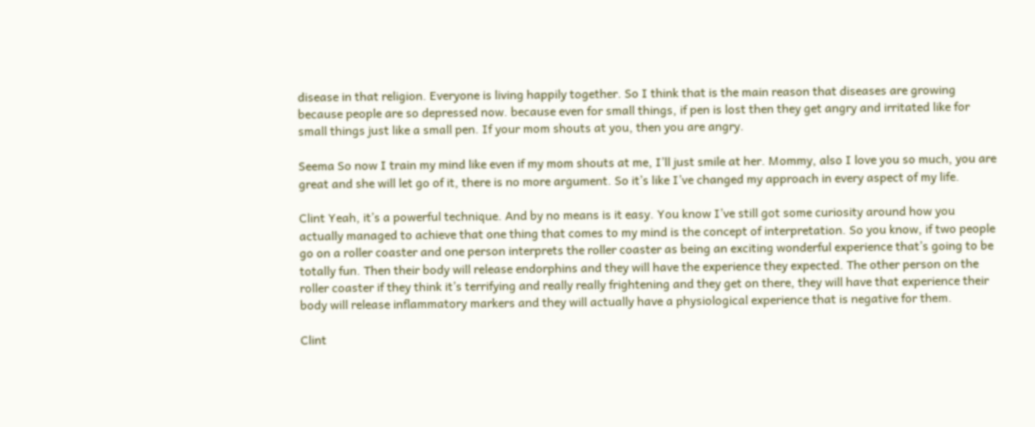disease in that religion. Everyone is living happily together. So I think that is the main reason that diseases are growing because people are so depressed now. because even for small things, if pen is lost then they get angry and irritated like for small things just like a small pen. If your mom shouts at you, then you are angry.

Seema So now I train my mind like even if my mom shouts at me, I’ll just smile at her. Mommy, also I love you so much, you are great and she will let go of it, there is no more argument. So it’s like I’ve changed my approach in every aspect of my life.

Clint Yeah, it’s a powerful technique. And by no means is it easy. You know I’ve still got some curiosity around how you actually managed to achieve that one thing that comes to my mind is the concept of interpretation. So you know, if two people go on a roller coaster and one person interprets the roller coaster as being an exciting wonderful experience that’s going to be totally fun. Then their body will release endorphins and they will have the experience they expected. The other person on the roller coaster if they think it’s terrifying and really really frightening and they get on there, they will have that experience their body will release inflammatory markers and they will actually have a physiological experience that is negative for them.

Clint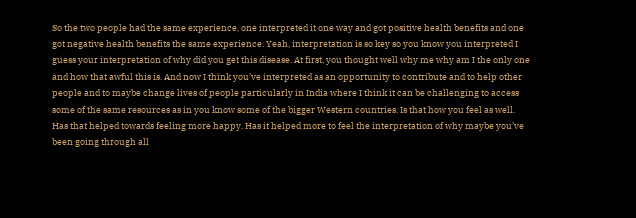So the two people had the same experience, one interpreted it one way and got positive health benefits and one got negative health benefits the same experience. Yeah, interpretation is so key so you know you interpreted I guess your interpretation of why did you get this disease. At first, you thought well why me why am I the only one and how that awful this is. And now I think you’ve interpreted as an opportunity to contribute and to help other people and to maybe change lives of people particularly in India where I think it can be challenging to access some of the same resources as in you know some of the bigger Western countries. Is that how you feel as well. Has that helped towards feeling more happy. Has it helped more to feel the interpretation of why maybe you’ve been going through all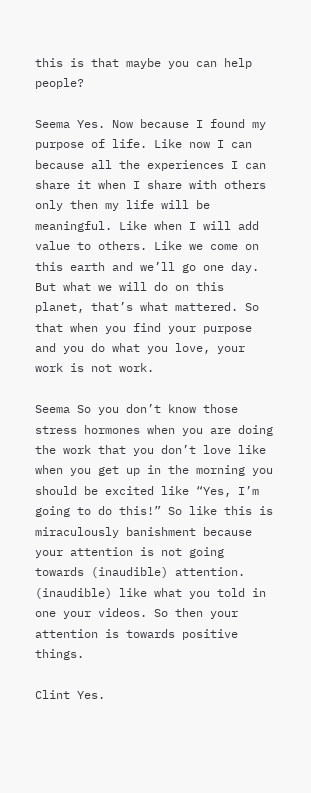this is that maybe you can help people?

Seema Yes. Now because I found my purpose of life. Like now I can because all the experiences I can share it when I share with others only then my life will be meaningful. Like when I will add value to others. Like we come on this earth and we’ll go one day. But what we will do on this planet, that’s what mattered. So that when you find your purpose and you do what you love, your work is not work.

Seema So you don’t know those stress hormones when you are doing the work that you don’t love like when you get up in the morning you should be excited like “Yes, I’m going to do this!” So like this is miraculously banishment because your attention is not going towards (inaudible) attention. (inaudible) like what you told in one your videos. So then your attention is towards positive things.

Clint Yes.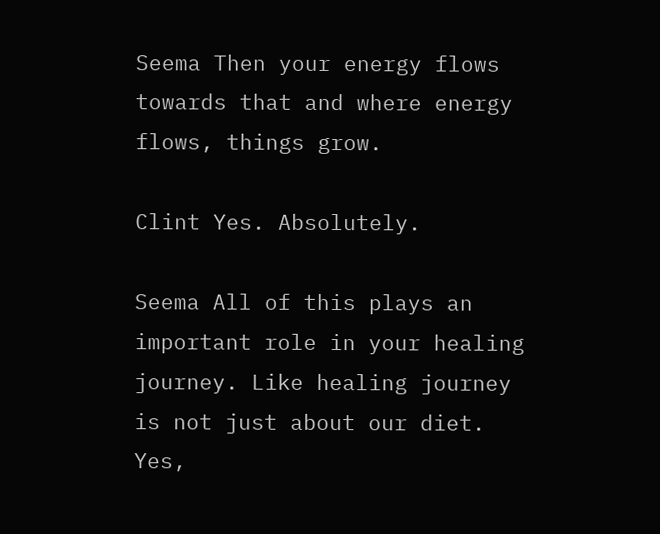Seema Then your energy flows towards that and where energy flows, things grow.

Clint Yes. Absolutely.

Seema All of this plays an important role in your healing journey. Like healing journey is not just about our diet. Yes,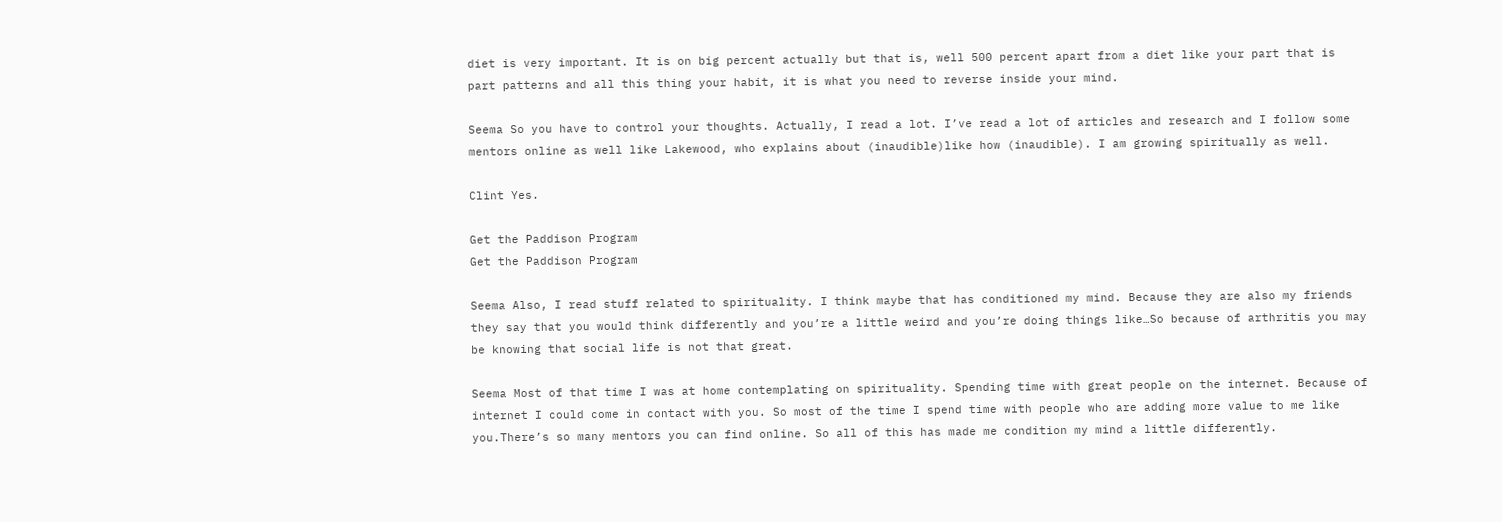diet is very important. It is on big percent actually but that is, well 500 percent apart from a diet like your part that is part patterns and all this thing your habit, it is what you need to reverse inside your mind.

Seema So you have to control your thoughts. Actually, I read a lot. I’ve read a lot of articles and research and I follow some mentors online as well like Lakewood, who explains about (inaudible)like how (inaudible). I am growing spiritually as well.

Clint Yes.

Get the Paddison Program
Get the Paddison Program

Seema Also, I read stuff related to spirituality. I think maybe that has conditioned my mind. Because they are also my friends they say that you would think differently and you’re a little weird and you’re doing things like…So because of arthritis you may be knowing that social life is not that great.

Seema Most of that time I was at home contemplating on spirituality. Spending time with great people on the internet. Because of internet I could come in contact with you. So most of the time I spend time with people who are adding more value to me like you.There’s so many mentors you can find online. So all of this has made me condition my mind a little differently.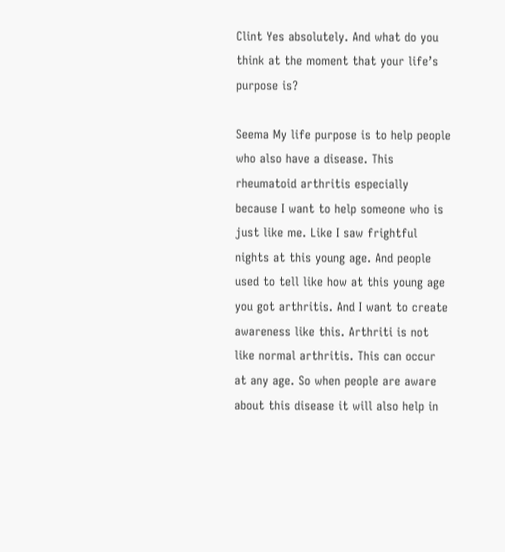Clint Yes absolutely. And what do you think at the moment that your life’s purpose is?

Seema My life purpose is to help people who also have a disease. This rheumatoid arthritis especially because I want to help someone who is just like me. Like I saw frightful nights at this young age. And people used to tell like how at this young age you got arthritis. And I want to create awareness like this. Arthriti is not like normal arthritis. This can occur at any age. So when people are aware about this disease it will also help in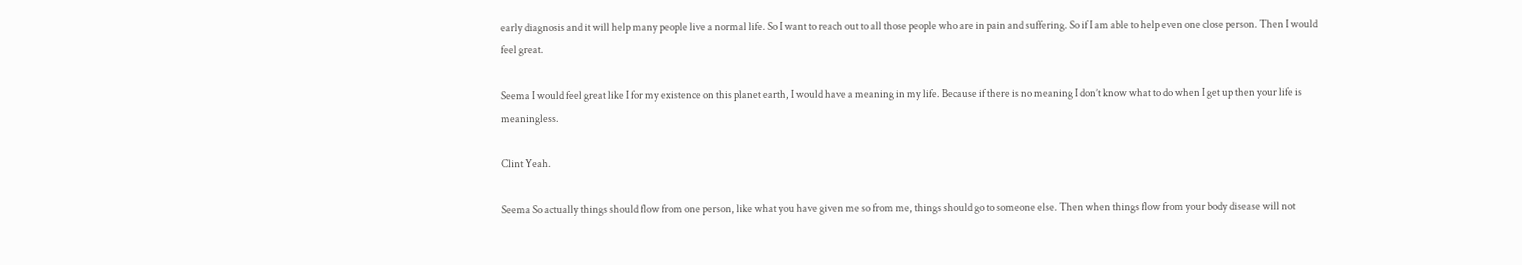early diagnosis and it will help many people live a normal life. So I want to reach out to all those people who are in pain and suffering. So if I am able to help even one close person. Then I would feel great.

Seema I would feel great like I for my existence on this planet earth, I would have a meaning in my life. Because if there is no meaning I don’t know what to do when I get up then your life is meaningless.

Clint Yeah.

Seema So actually things should flow from one person, like what you have given me so from me, things should go to someone else. Then when things flow from your body disease will not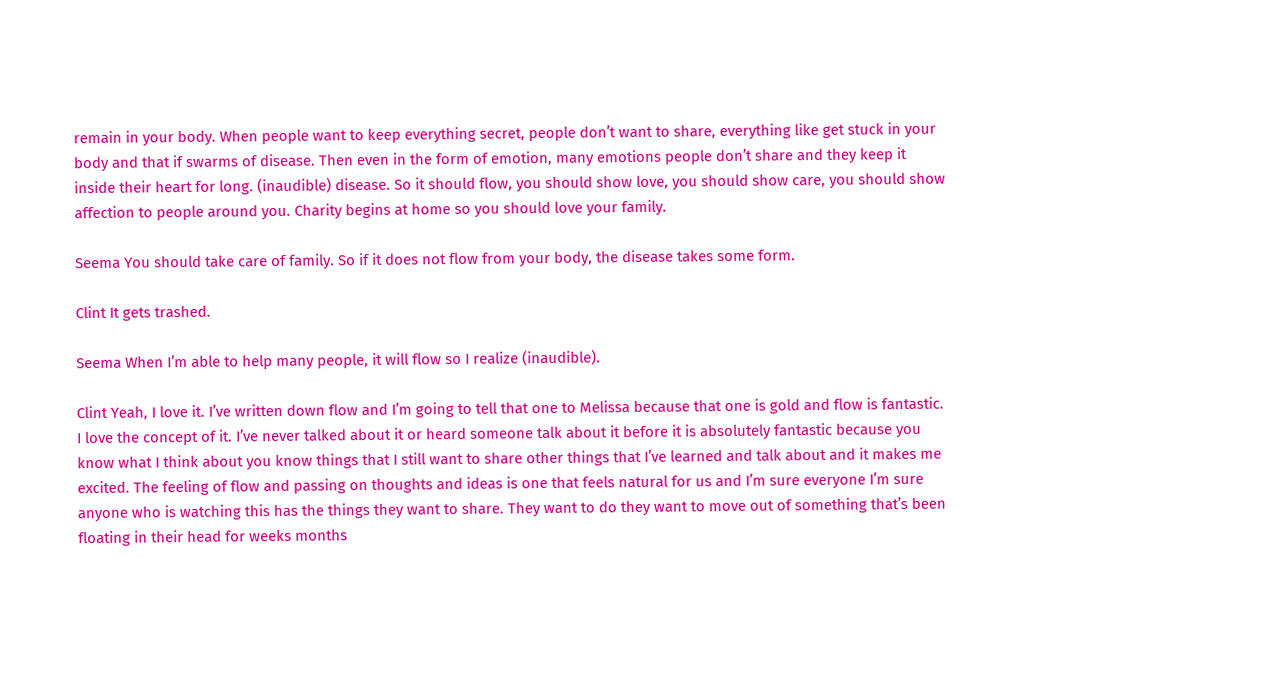remain in your body. When people want to keep everything secret, people don’t want to share, everything like get stuck in your body and that if swarms of disease. Then even in the form of emotion, many emotions people don’t share and they keep it inside their heart for long. (inaudible) disease. So it should flow, you should show love, you should show care, you should show affection to people around you. Charity begins at home so you should love your family.

Seema You should take care of family. So if it does not flow from your body, the disease takes some form.

Clint It gets trashed.

Seema When I’m able to help many people, it will flow so I realize (inaudible).

Clint Yeah, I love it. I’ve written down flow and I’m going to tell that one to Melissa because that one is gold and flow is fantastic. I love the concept of it. I’ve never talked about it or heard someone talk about it before it is absolutely fantastic because you know what I think about you know things that I still want to share other things that I’ve learned and talk about and it makes me excited. The feeling of flow and passing on thoughts and ideas is one that feels natural for us and I’m sure everyone I’m sure anyone who is watching this has the things they want to share. They want to do they want to move out of something that’s been floating in their head for weeks months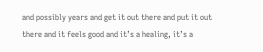and possibly years and get it out there and put it out there and it feels good and it’s a healing, it’s a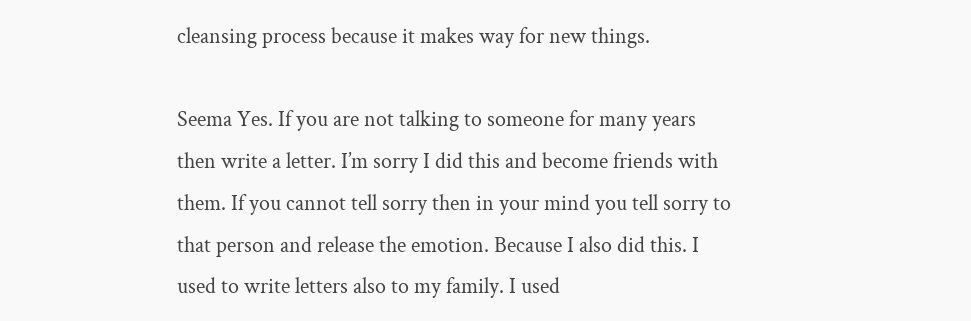cleansing process because it makes way for new things.

Seema Yes. If you are not talking to someone for many years then write a letter. I’m sorry I did this and become friends with them. If you cannot tell sorry then in your mind you tell sorry to that person and release the emotion. Because I also did this. I used to write letters also to my family. I used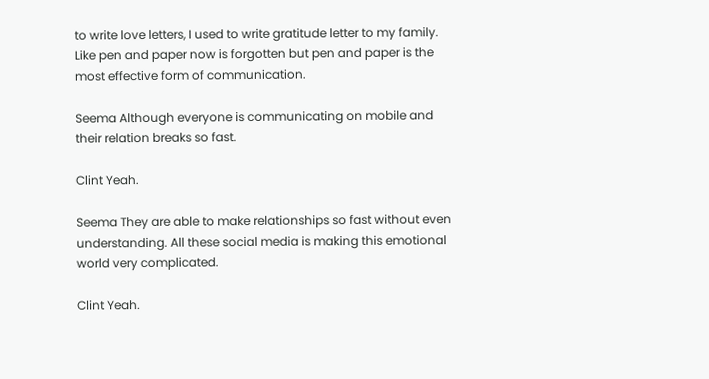to write love letters, I used to write gratitude letter to my family. Like pen and paper now is forgotten but pen and paper is the most effective form of communication.

Seema Although everyone is communicating on mobile and their relation breaks so fast.

Clint Yeah.

Seema They are able to make relationships so fast without even understanding. All these social media is making this emotional world very complicated.

Clint Yeah.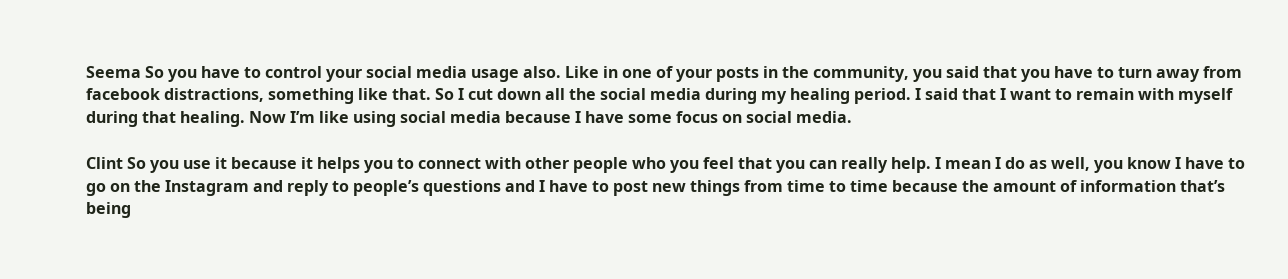Seema So you have to control your social media usage also. Like in one of your posts in the community, you said that you have to turn away from facebook distractions, something like that. So I cut down all the social media during my healing period. I said that I want to remain with myself during that healing. Now I’m like using social media because I have some focus on social media.

Clint So you use it because it helps you to connect with other people who you feel that you can really help. I mean I do as well, you know I have to go on the Instagram and reply to people’s questions and I have to post new things from time to time because the amount of information that’s being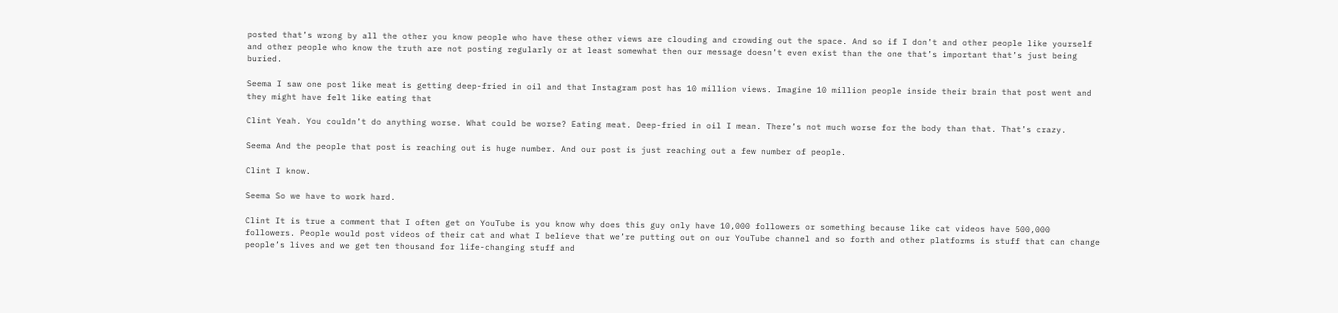posted that’s wrong by all the other you know people who have these other views are clouding and crowding out the space. And so if I don’t and other people like yourself and other people who know the truth are not posting regularly or at least somewhat then our message doesn’t even exist than the one that’s important that’s just being buried.

Seema I saw one post like meat is getting deep-fried in oil and that Instagram post has 10 million views. Imagine 10 million people inside their brain that post went and they might have felt like eating that

Clint Yeah. You couldn’t do anything worse. What could be worse? Eating meat. Deep-fried in oil I mean. There’s not much worse for the body than that. That’s crazy.

Seema And the people that post is reaching out is huge number. And our post is just reaching out a few number of people.

Clint I know.

Seema So we have to work hard.

Clint It is true a comment that I often get on YouTube is you know why does this guy only have 10,000 followers or something because like cat videos have 500,000 followers. People would post videos of their cat and what I believe that we’re putting out on our YouTube channel and so forth and other platforms is stuff that can change people’s lives and we get ten thousand for life-changing stuff and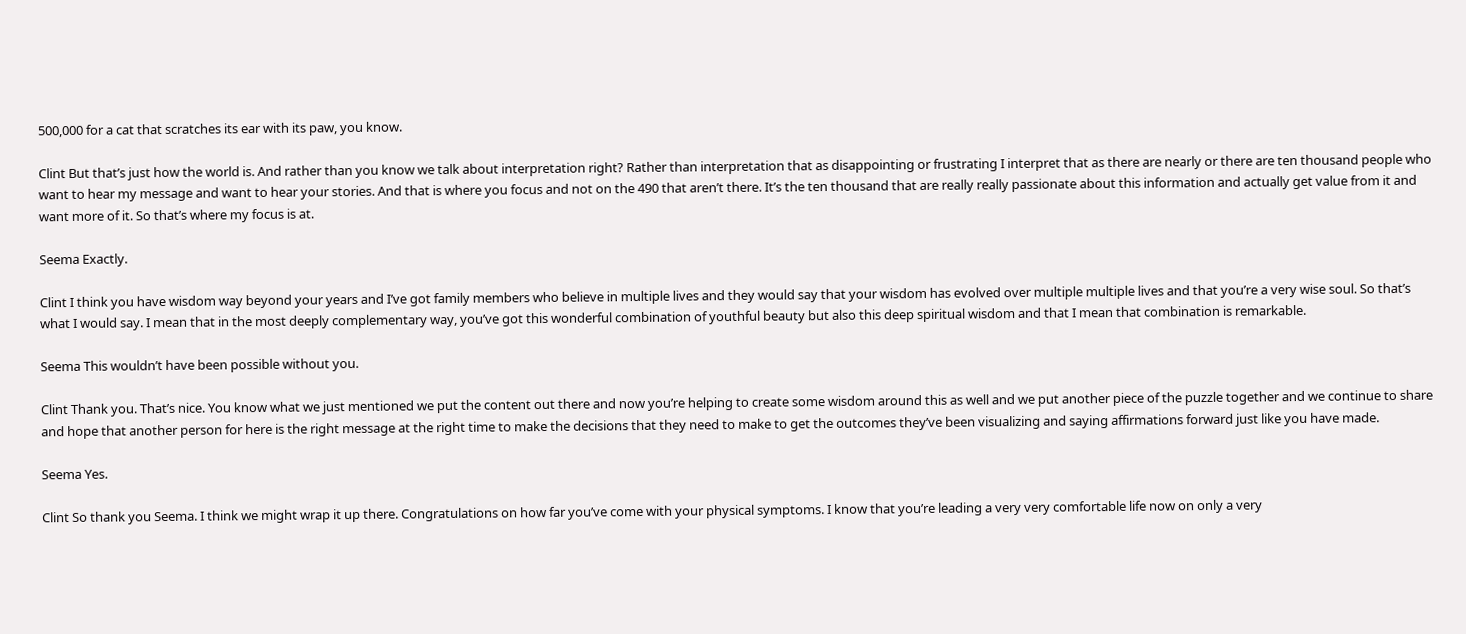500,000 for a cat that scratches its ear with its paw, you know.

Clint But that’s just how the world is. And rather than you know we talk about interpretation right? Rather than interpretation that as disappointing or frustrating I interpret that as there are nearly or there are ten thousand people who want to hear my message and want to hear your stories. And that is where you focus and not on the 490 that aren’t there. It’s the ten thousand that are really really passionate about this information and actually get value from it and want more of it. So that’s where my focus is at.

Seema Exactly.

Clint I think you have wisdom way beyond your years and I’ve got family members who believe in multiple lives and they would say that your wisdom has evolved over multiple multiple lives and that you’re a very wise soul. So that’s what I would say. I mean that in the most deeply complementary way, you’ve got this wonderful combination of youthful beauty but also this deep spiritual wisdom and that I mean that combination is remarkable.

Seema This wouldn’t have been possible without you.

Clint Thank you. That’s nice. You know what we just mentioned we put the content out there and now you’re helping to create some wisdom around this as well and we put another piece of the puzzle together and we continue to share and hope that another person for here is the right message at the right time to make the decisions that they need to make to get the outcomes they’ve been visualizing and saying affirmations forward just like you have made.

Seema Yes.

Clint So thank you Seema. I think we might wrap it up there. Congratulations on how far you’ve come with your physical symptoms. I know that you’re leading a very very comfortable life now on only a very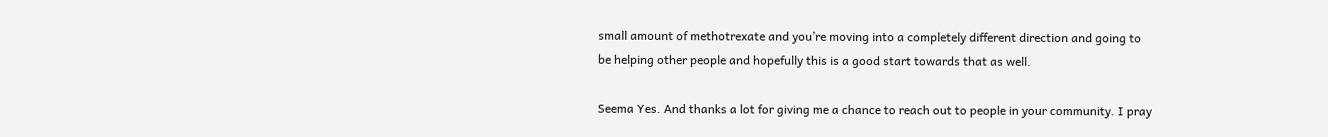small amount of methotrexate and you’re moving into a completely different direction and going to be helping other people and hopefully this is a good start towards that as well.

Seema Yes. And thanks a lot for giving me a chance to reach out to people in your community. I pray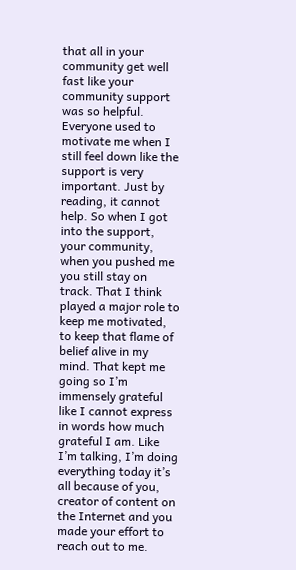that all in your community get well fast like your community support was so helpful. Everyone used to motivate me when I still feel down like the support is very important. Just by reading, it cannot help. So when I got into the support, your community, when you pushed me you still stay on track. That I think played a major role to keep me motivated, to keep that flame of belief alive in my mind. That kept me going so I’m immensely grateful like I cannot express in words how much grateful I am. Like I’m talking, I’m doing everything today it’s all because of you, creator of content on the Internet and you made your effort to reach out to me.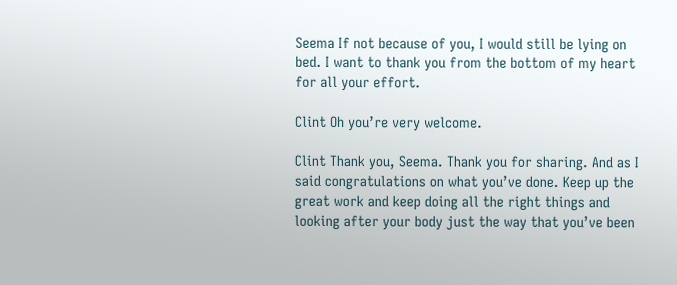Seema If not because of you, I would still be lying on bed. I want to thank you from the bottom of my heart for all your effort.

Clint Oh you’re very welcome.

Clint Thank you, Seema. Thank you for sharing. And as I said congratulations on what you’ve done. Keep up the great work and keep doing all the right things and looking after your body just the way that you’ve been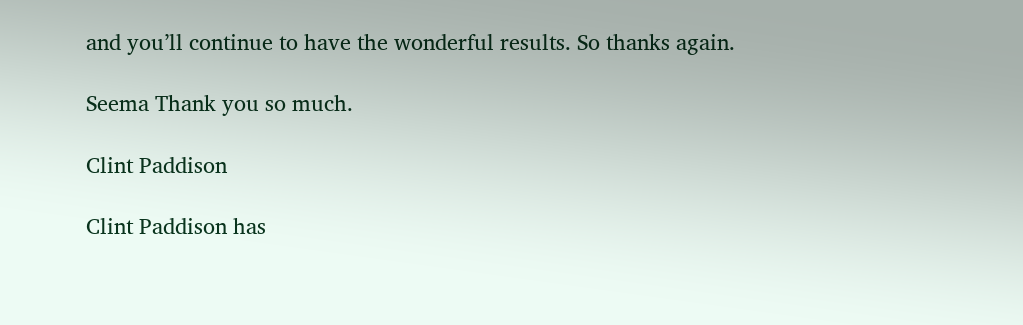and you’ll continue to have the wonderful results. So thanks again.

Seema Thank you so much.

Clint Paddison

Clint Paddison has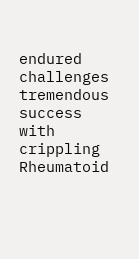endured challenges tremendous success with crippling Rheumatoid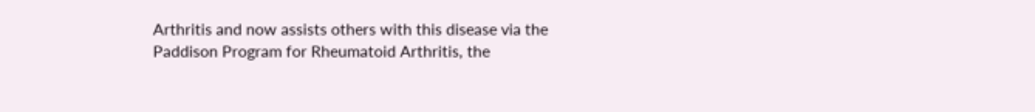Arthritis and now assists others with this disease via the Paddison Program for Rheumatoid Arthritis, the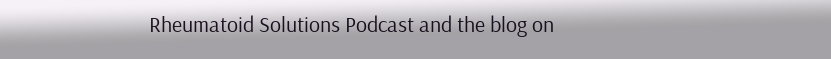Rheumatoid Solutions Podcast and the blog on